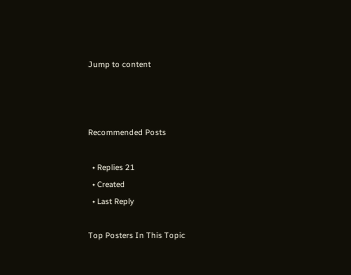Jump to content



Recommended Posts

  • Replies 21
  • Created
  • Last Reply

Top Posters In This Topic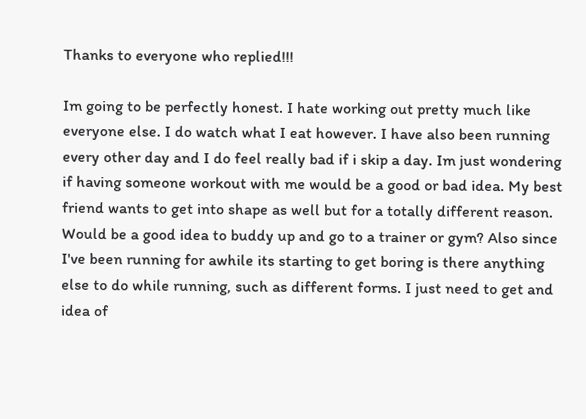Thanks to everyone who replied!!!

Im going to be perfectly honest. I hate working out pretty much like everyone else. I do watch what I eat however. I have also been running every other day and I do feel really bad if i skip a day. Im just wondering if having someone workout with me would be a good or bad idea. My best friend wants to get into shape as well but for a totally different reason. Would be a good idea to buddy up and go to a trainer or gym? Also since I've been running for awhile its starting to get boring is there anything else to do while running, such as different forms. I just need to get and idea of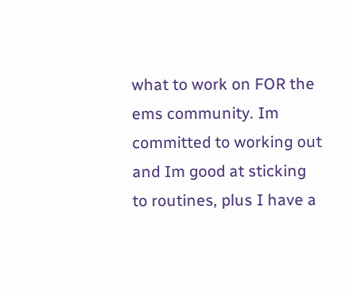what to work on FOR the ems community. Im committed to working out and Im good at sticking to routines, plus I have a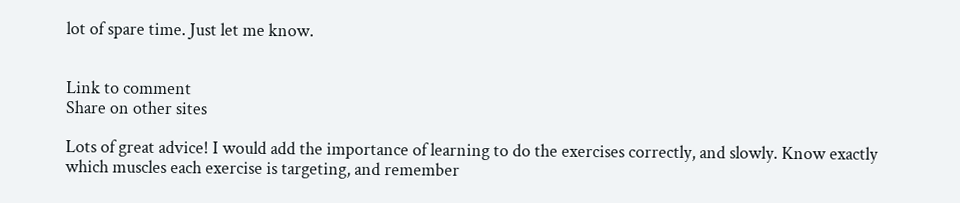lot of spare time. Just let me know.


Link to comment
Share on other sites

Lots of great advice! I would add the importance of learning to do the exercises correctly, and slowly. Know exactly which muscles each exercise is targeting, and remember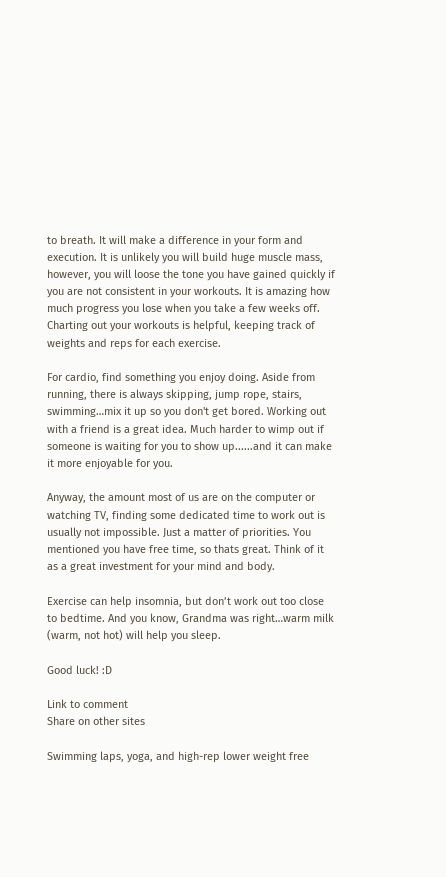to breath. It will make a difference in your form and execution. It is unlikely you will build huge muscle mass, however, you will loose the tone you have gained quickly if you are not consistent in your workouts. It is amazing how much progress you lose when you take a few weeks off. Charting out your workouts is helpful, keeping track of weights and reps for each exercise.

For cardio, find something you enjoy doing. Aside from running, there is always skipping, jump rope, stairs, swimming…mix it up so you don't get bored. Working out with a friend is a great idea. Much harder to wimp out if someone is waiting for you to show up......and it can make it more enjoyable for you.

Anyway, the amount most of us are on the computer or watching TV, finding some dedicated time to work out is usually not impossible. Just a matter of priorities. You mentioned you have free time, so thats great. Think of it as a great investment for your mind and body.

Exercise can help insomnia, but don’t work out too close to bedtime. And you know, Grandma was right…warm milk (warm, not hot) will help you sleep.

Good luck! :D

Link to comment
Share on other sites

Swimming laps, yoga, and high-rep lower weight free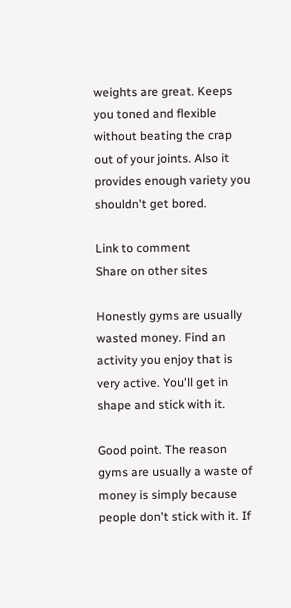weights are great. Keeps you toned and flexible without beating the crap out of your joints. Also it provides enough variety you shouldn't get bored.

Link to comment
Share on other sites

Honestly gyms are usually wasted money. Find an activity you enjoy that is very active. You'll get in shape and stick with it.

Good point. The reason gyms are usually a waste of money is simply because people don't stick with it. If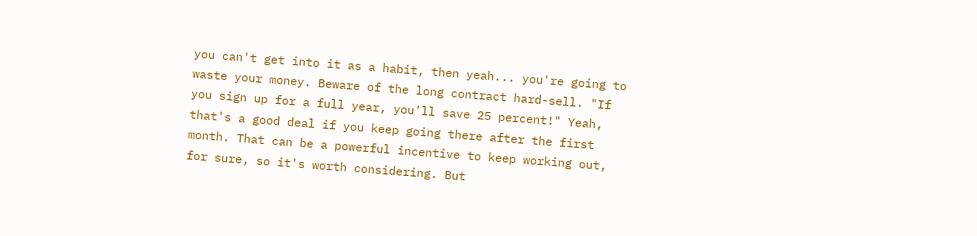you can't get into it as a habit, then yeah... you're going to waste your money. Beware of the long contract hard-sell. "If you sign up for a full year, you'll save 25 percent!" Yeah, that's a good deal if you keep going there after the first month. That can be a powerful incentive to keep working out, for sure, so it's worth considering. But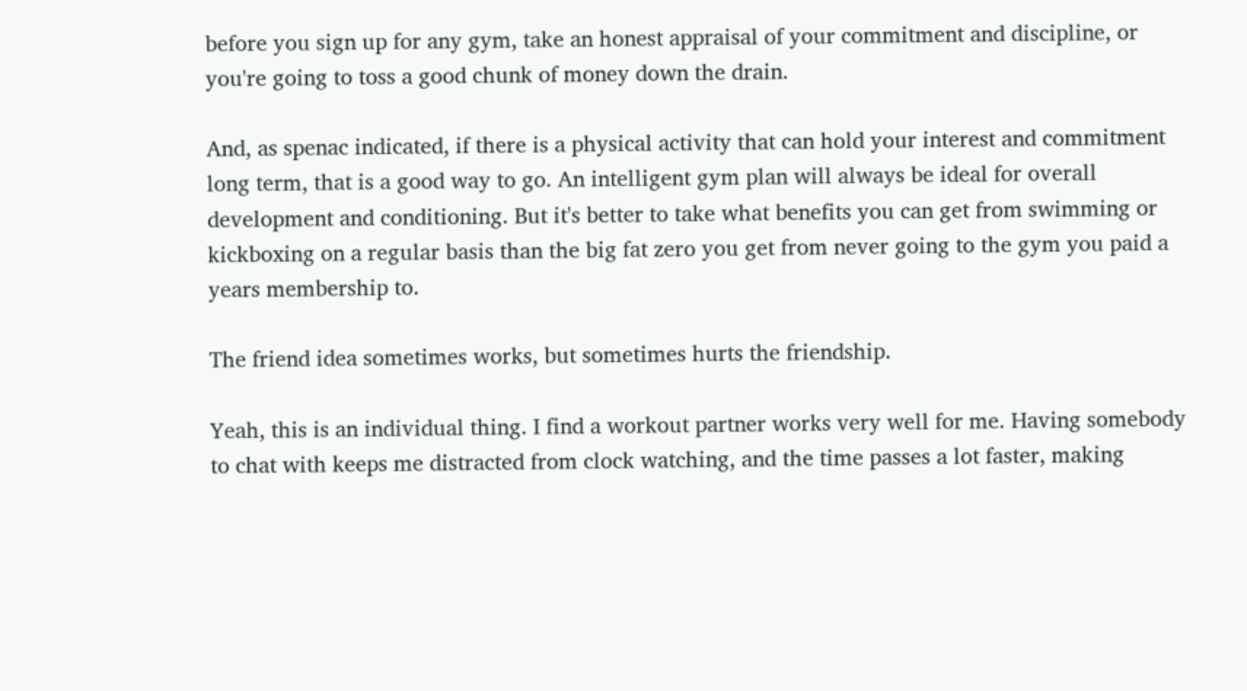before you sign up for any gym, take an honest appraisal of your commitment and discipline, or you're going to toss a good chunk of money down the drain.

And, as spenac indicated, if there is a physical activity that can hold your interest and commitment long term, that is a good way to go. An intelligent gym plan will always be ideal for overall development and conditioning. But it's better to take what benefits you can get from swimming or kickboxing on a regular basis than the big fat zero you get from never going to the gym you paid a years membership to.

The friend idea sometimes works, but sometimes hurts the friendship.

Yeah, this is an individual thing. I find a workout partner works very well for me. Having somebody to chat with keeps me distracted from clock watching, and the time passes a lot faster, making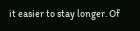it easier to stay longer. Of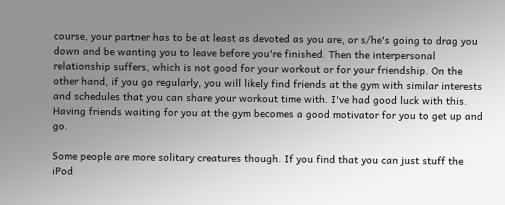course, your partner has to be at least as devoted as you are, or s/he's going to drag you down and be wanting you to leave before you're finished. Then the interpersonal relationship suffers, which is not good for your workout or for your friendship. On the other hand, if you go regularly, you will likely find friends at the gym with similar interests and schedules that you can share your workout time with. I've had good luck with this. Having friends waiting for you at the gym becomes a good motivator for you to get up and go.

Some people are more solitary creatures though. If you find that you can just stuff the iPod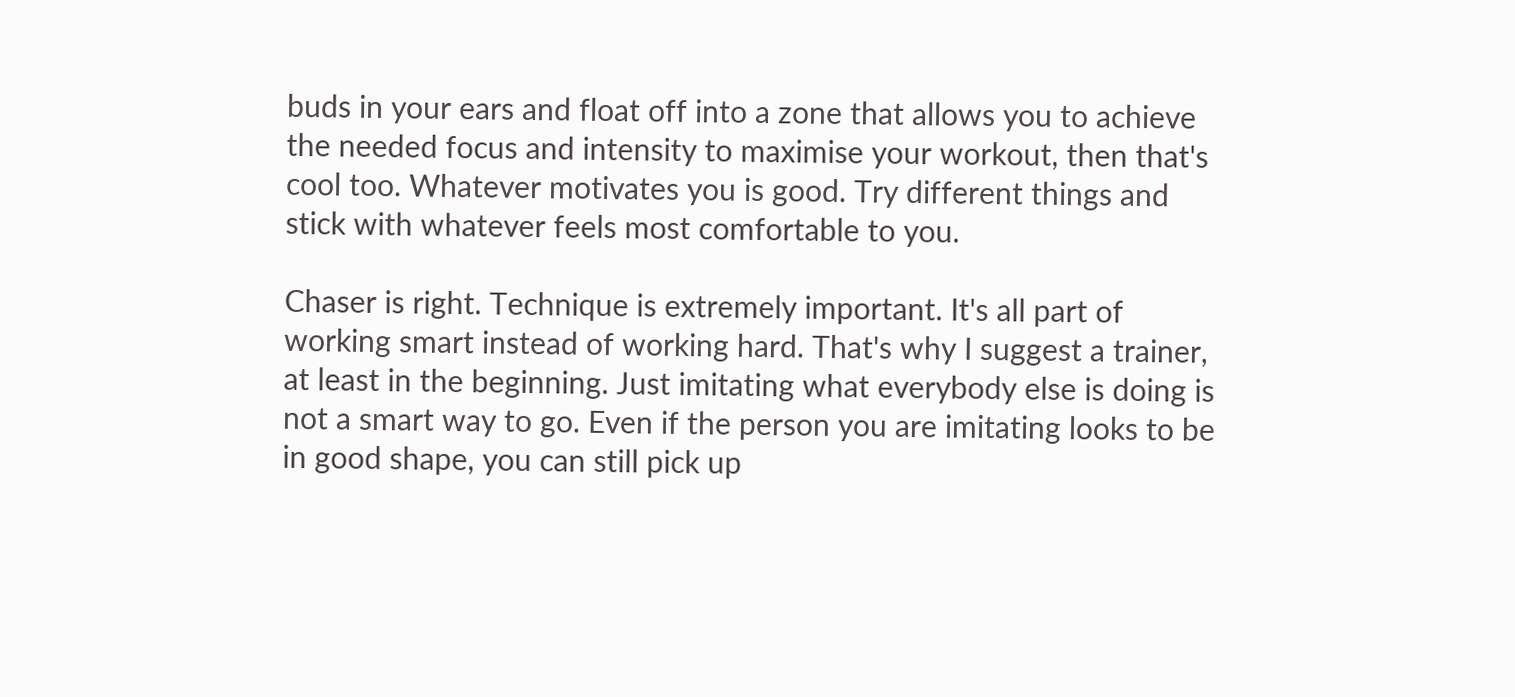buds in your ears and float off into a zone that allows you to achieve the needed focus and intensity to maximise your workout, then that's cool too. Whatever motivates you is good. Try different things and stick with whatever feels most comfortable to you.

Chaser is right. Technique is extremely important. It's all part of working smart instead of working hard. That's why I suggest a trainer, at least in the beginning. Just imitating what everybody else is doing is not a smart way to go. Even if the person you are imitating looks to be in good shape, you can still pick up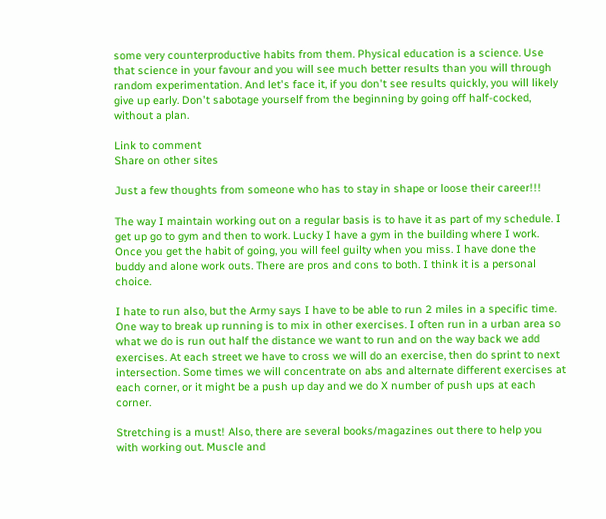some very counterproductive habits from them. Physical education is a science. Use that science in your favour and you will see much better results than you will through random experimentation. And let's face it, if you don't see results quickly, you will likely give up early. Don't sabotage yourself from the beginning by going off half-cocked, without a plan.

Link to comment
Share on other sites

Just a few thoughts from someone who has to stay in shape or loose their career!!!

The way I maintain working out on a regular basis is to have it as part of my schedule. I get up go to gym and then to work. Lucky I have a gym in the building where I work. Once you get the habit of going, you will feel guilty when you miss. I have done the buddy and alone work outs. There are pros and cons to both. I think it is a personal choice.

I hate to run also, but the Army says I have to be able to run 2 miles in a specific time. One way to break up running is to mix in other exercises. I often run in a urban area so what we do is run out half the distance we want to run and on the way back we add exercises. At each street we have to cross we will do an exercise, then do sprint to next intersection. Some times we will concentrate on abs and alternate different exercises at each corner, or it might be a push up day and we do X number of push ups at each corner.

Stretching is a must! Also, there are several books/magazines out there to help you with working out. Muscle and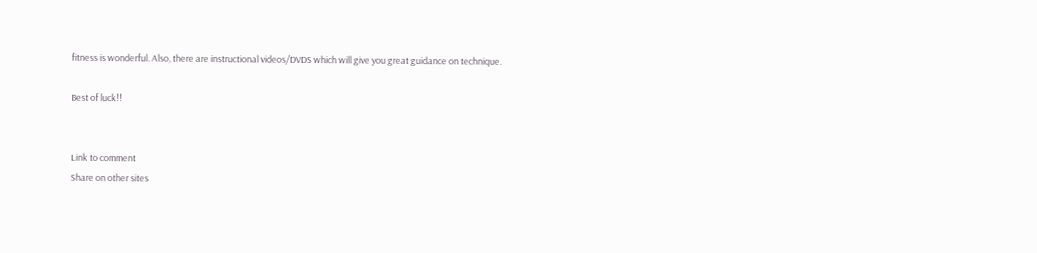fitness is wonderful. Also, there are instructional videos/DVDS which will give you great guidance on technique.

Best of luck!!


Link to comment
Share on other sites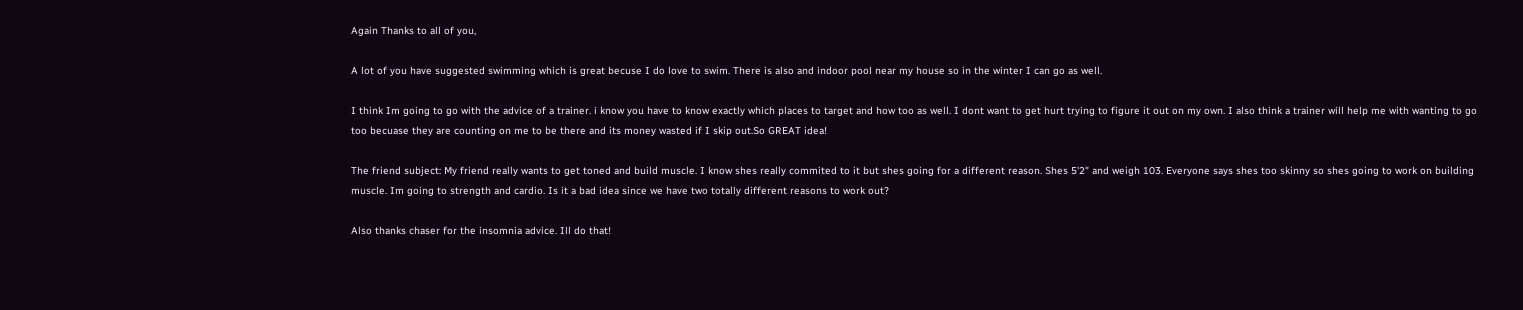Again Thanks to all of you,

A lot of you have suggested swimming which is great becuse I do love to swim. There is also and indoor pool near my house so in the winter I can go as well.

I think Im going to go with the advice of a trainer. i know you have to know exactly which places to target and how too as well. I dont want to get hurt trying to figure it out on my own. I also think a trainer will help me with wanting to go too becuase they are counting on me to be there and its money wasted if I skip out.So GREAT idea!

The friend subject: My friend really wants to get toned and build muscle. I know shes really commited to it but shes going for a different reason. Shes 5'2" and weigh 103. Everyone says shes too skinny so shes going to work on building muscle. Im going to strength and cardio. Is it a bad idea since we have two totally different reasons to work out?

Also thanks chaser for the insomnia advice. Ill do that!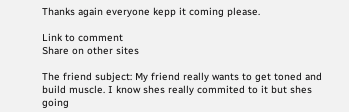Thanks again everyone kepp it coming please.

Link to comment
Share on other sites

The friend subject: My friend really wants to get toned and build muscle. I know shes really commited to it but shes going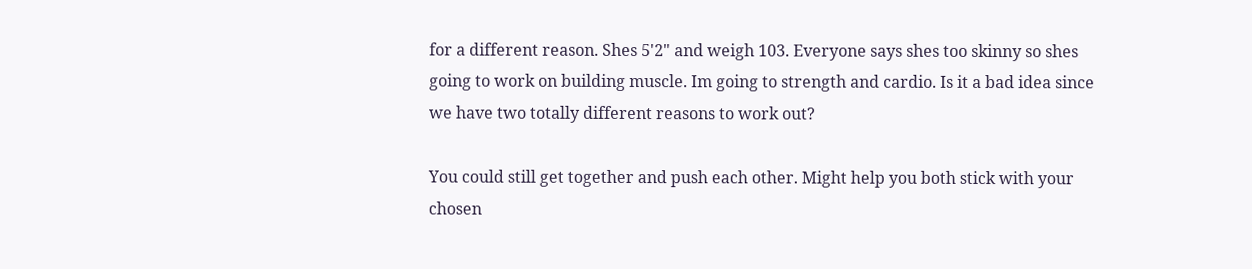for a different reason. Shes 5'2" and weigh 103. Everyone says shes too skinny so shes going to work on building muscle. Im going to strength and cardio. Is it a bad idea since we have two totally different reasons to work out?

You could still get together and push each other. Might help you both stick with your chosen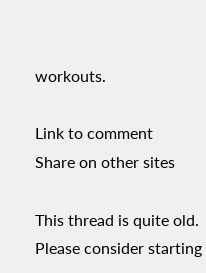workouts.

Link to comment
Share on other sites

This thread is quite old. Please consider starting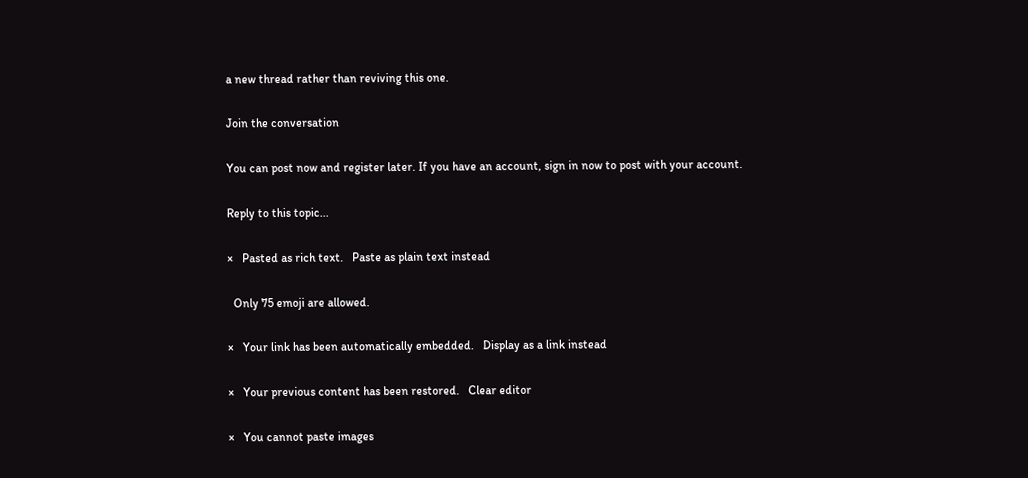a new thread rather than reviving this one.

Join the conversation

You can post now and register later. If you have an account, sign in now to post with your account.

Reply to this topic...

×   Pasted as rich text.   Paste as plain text instead

  Only 75 emoji are allowed.

×   Your link has been automatically embedded.   Display as a link instead

×   Your previous content has been restored.   Clear editor

×   You cannot paste images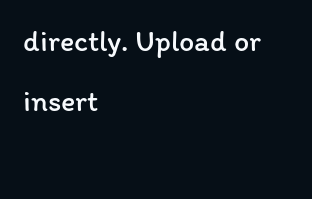directly. Upload or insert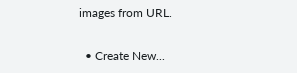images from URL.

  • Create New...